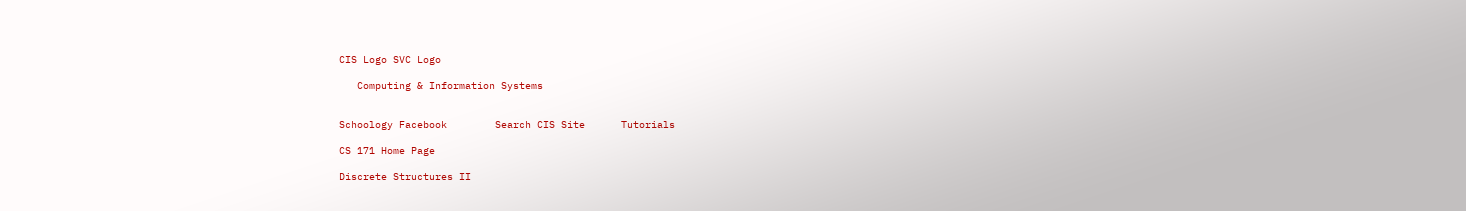CIS Logo SVC Logo

   Computing & Information Systems


Schoology Facebook        Search CIS Site      Tutorials

CS 171 Home Page

Discrete Structures II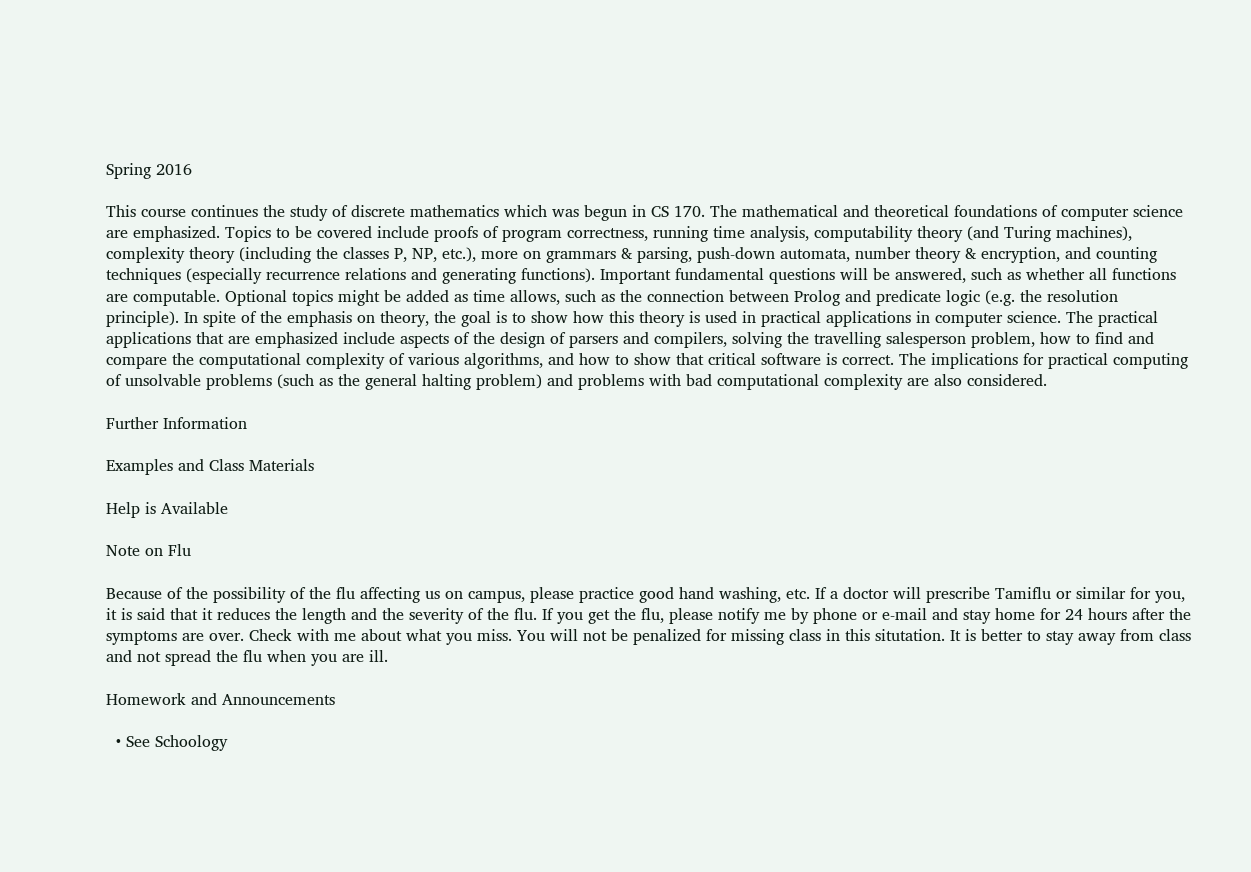Spring 2016

This course continues the study of discrete mathematics which was begun in CS 170. The mathematical and theoretical foundations of computer science are emphasized. Topics to be covered include proofs of program correctness, running time analysis, computability theory (and Turing machines), complexity theory (including the classes P, NP, etc.), more on grammars & parsing, push-down automata, number theory & encryption, and counting techniques (especially recurrence relations and generating functions). Important fundamental questions will be answered, such as whether all functions are computable. Optional topics might be added as time allows, such as the connection between Prolog and predicate logic (e.g. the resolution principle). In spite of the emphasis on theory, the goal is to show how this theory is used in practical applications in computer science. The practical applications that are emphasized include aspects of the design of parsers and compilers, solving the travelling salesperson problem, how to find and compare the computational complexity of various algorithms, and how to show that critical software is correct. The implications for practical computing of unsolvable problems (such as the general halting problem) and problems with bad computational complexity are also considered.

Further Information

Examples and Class Materials

Help is Available

Note on Flu

Because of the possibility of the flu affecting us on campus, please practice good hand washing, etc. If a doctor will prescribe Tamiflu or similar for you, it is said that it reduces the length and the severity of the flu. If you get the flu, please notify me by phone or e-mail and stay home for 24 hours after the symptoms are over. Check with me about what you miss. You will not be penalized for missing class in this situtation. It is better to stay away from class and not spread the flu when you are ill.

Homework and Announcements

  • See Schoology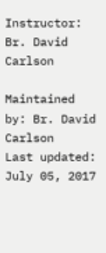Instructor: Br. David Carlson

Maintained by: Br. David Carlson
Last updated: July 05, 2017